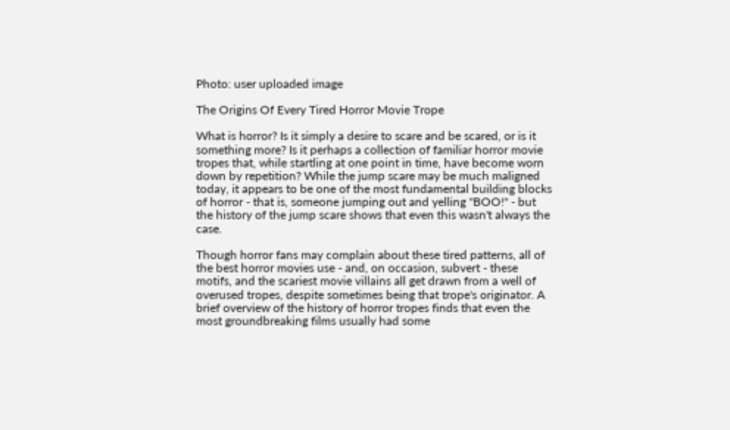Photo: user uploaded image

The Origins Of Every Tired Horror Movie Trope

What is horror? Is it simply a desire to scare and be scared, or is it something more? Is it perhaps a collection of familiar horror movie tropes that, while startling at one point in time, have become worn down by repetition? While the jump scare may be much maligned today, it appears to be one of the most fundamental building blocks of horror - that is, someone jumping out and yelling "BOO!" - but the history of the jump scare shows that even this wasn't always the case.

Though horror fans may complain about these tired patterns, all of the best horror movies use - and, on occasion, subvert - these motifs, and the scariest movie villains all get drawn from a well of overused tropes, despite sometimes being that trope's originator. A brief overview of the history of horror tropes finds that even the most groundbreaking films usually had some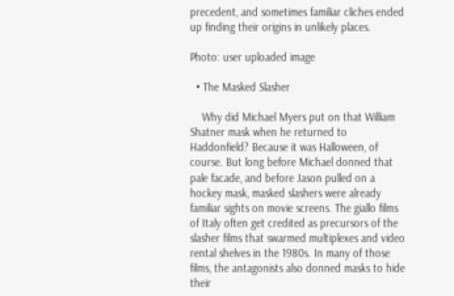precedent, and sometimes familiar cliches ended up finding their origins in unlikely places.

Photo: user uploaded image

  • The Masked Slasher

    Why did Michael Myers put on that William Shatner mask when he returned to Haddonfield? Because it was Halloween, of course. But long before Michael donned that pale facade, and before Jason pulled on a hockey mask, masked slashers were already familiar sights on movie screens. The giallo films of Italy often get credited as precursors of the slasher films that swarmed multiplexes and video rental shelves in the 1980s. In many of those films, the antagonists also donned masks to hide their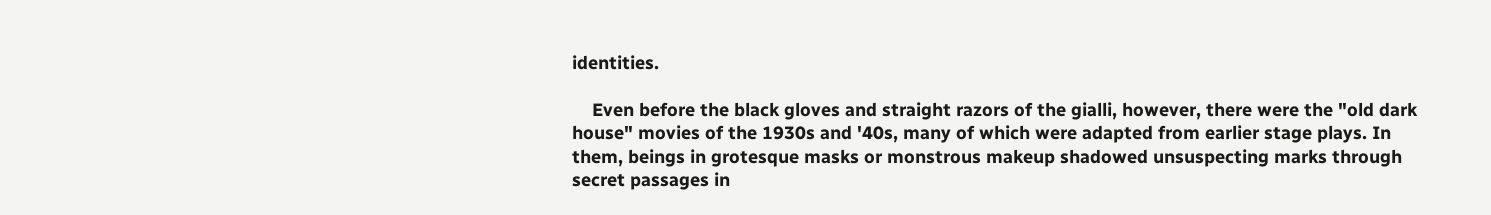identities.

    Even before the black gloves and straight razors of the gialli, however, there were the "old dark house" movies of the 1930s and '40s, many of which were adapted from earlier stage plays. In them, beings in grotesque masks or monstrous makeup shadowed unsuspecting marks through secret passages in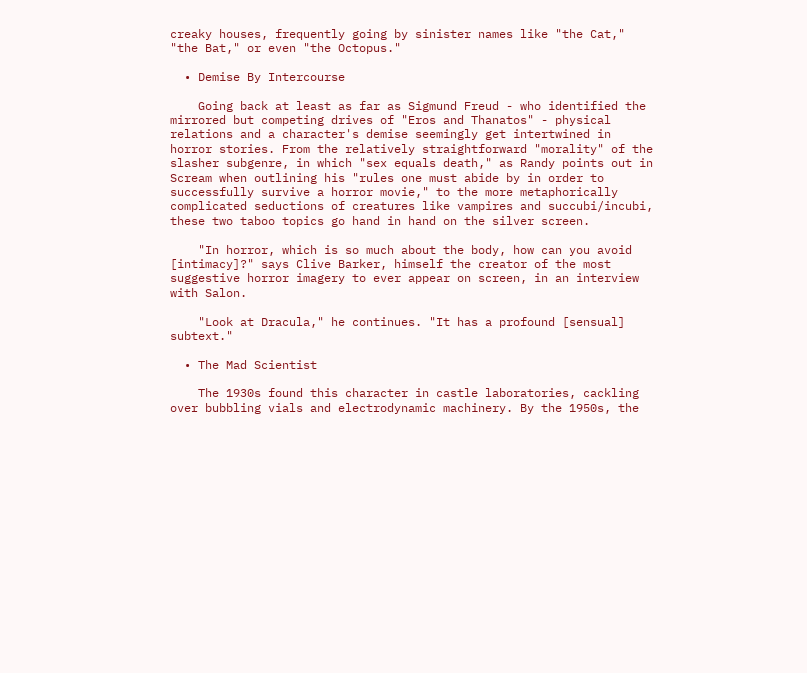creaky houses, frequently going by sinister names like "the Cat," "the Bat," or even "the Octopus."

  • Demise By Intercourse

    Going back at least as far as Sigmund Freud - who identified the mirrored but competing drives of "Eros and Thanatos" - physical relations and a character's demise seemingly get intertwined in horror stories. From the relatively straightforward "morality" of the slasher subgenre, in which "sex equals death," as Randy points out in Scream when outlining his "rules one must abide by in order to successfully survive a horror movie," to the more metaphorically complicated seductions of creatures like vampires and succubi/incubi, these two taboo topics go hand in hand on the silver screen.

    "In horror, which is so much about the body, how can you avoid [intimacy]?" says Clive Barker, himself the creator of the most suggestive horror imagery to ever appear on screen, in an interview with Salon.

    "Look at Dracula," he continues. "It has a profound [sensual] subtext."

  • The Mad Scientist

    The 1930s found this character in castle laboratories, cackling over bubbling vials and electrodynamic machinery. By the 1950s, the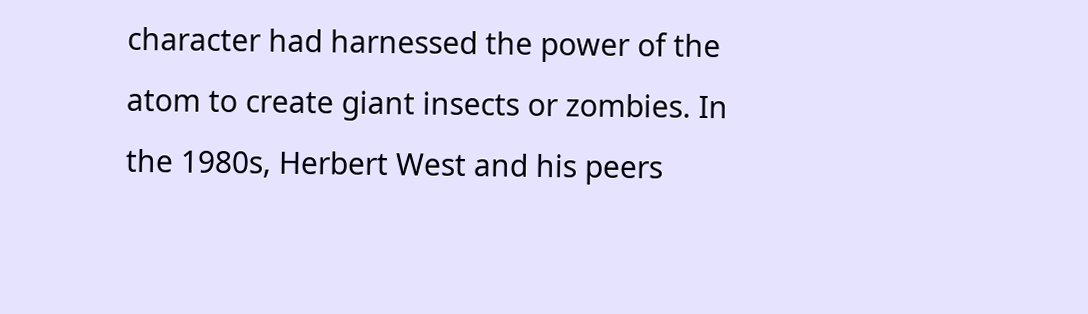character had harnessed the power of the atom to create giant insects or zombies. In the 1980s, Herbert West and his peers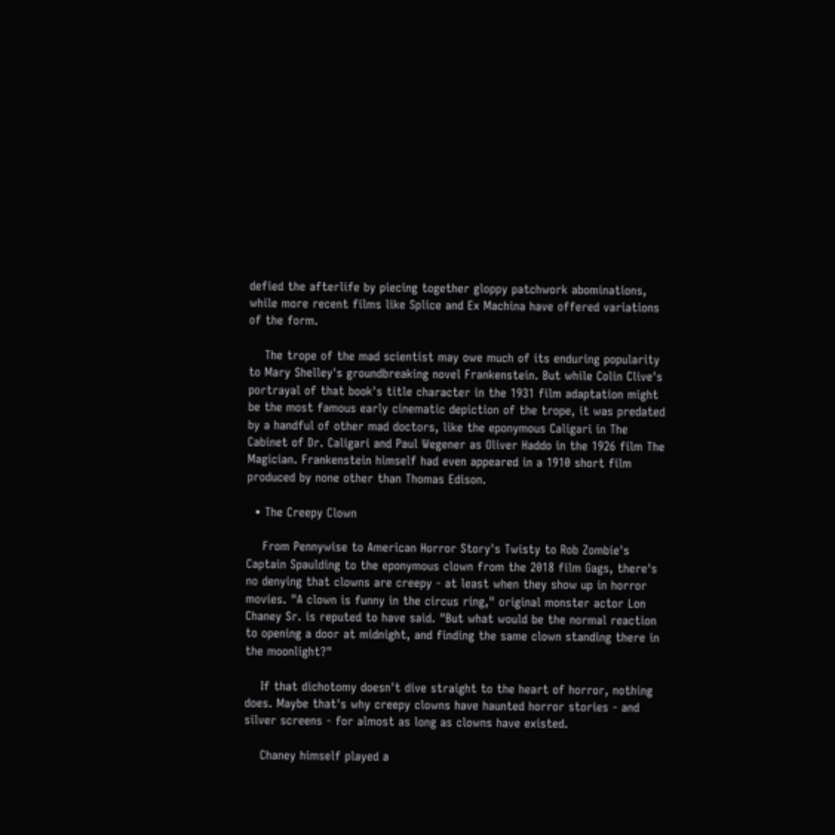defied the afterlife by piecing together gloppy patchwork abominations, while more recent films like Splice and Ex Machina have offered variations of the form.

    The trope of the mad scientist may owe much of its enduring popularity to Mary Shelley's groundbreaking novel Frankenstein. But while Colin Clive's portrayal of that book's title character in the 1931 film adaptation might be the most famous early cinematic depiction of the trope, it was predated by a handful of other mad doctors, like the eponymous Caligari in The Cabinet of Dr. Caligari and Paul Wegener as Oliver Haddo in the 1926 film The Magician. Frankenstein himself had even appeared in a 1910 short film produced by none other than Thomas Edison.

  • The Creepy Clown

    From Pennywise to American Horror Story's Twisty to Rob Zombie's Captain Spaulding to the eponymous clown from the 2018 film Gags, there's no denying that clowns are creepy - at least when they show up in horror movies. "A clown is funny in the circus ring," original monster actor Lon Chaney Sr. is reputed to have said. "But what would be the normal reaction to opening a door at midnight, and finding the same clown standing there in the moonlight?"

    If that dichotomy doesn't dive straight to the heart of horror, nothing does. Maybe that's why creepy clowns have haunted horror stories - and silver screens - for almost as long as clowns have existed.

    Chaney himself played a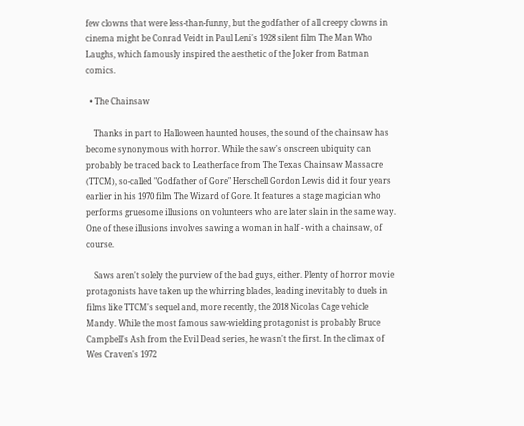few clowns that were less-than-funny, but the godfather of all creepy clowns in cinema might be Conrad Veidt in Paul Leni's 1928 silent film The Man Who Laughs, which famously inspired the aesthetic of the Joker from Batman comics.

  • The Chainsaw

    Thanks in part to Halloween haunted houses, the sound of the chainsaw has become synonymous with horror. While the saw's onscreen ubiquity can probably be traced back to Leatherface from The Texas Chainsaw Massacre (TTCM), so-called "Godfather of Gore" Herschell Gordon Lewis did it four years earlier in his 1970 film The Wizard of Gore. It features a stage magician who performs gruesome illusions on volunteers who are later slain in the same way. One of these illusions involves sawing a woman in half - with a chainsaw, of course.

    Saws aren't solely the purview of the bad guys, either. Plenty of horror movie protagonists have taken up the whirring blades, leading inevitably to duels in films like TTCM's sequel and, more recently, the 2018 Nicolas Cage vehicle Mandy. While the most famous saw-wielding protagonist is probably Bruce Campbell's Ash from the Evil Dead series, he wasn't the first. In the climax of Wes Craven's 1972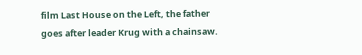film Last House on the Left, the father goes after leader Krug with a chainsaw.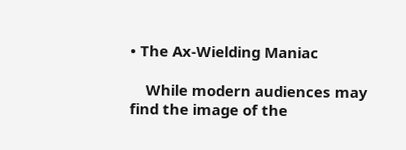• The Ax-Wielding Maniac

    While modern audiences may find the image of the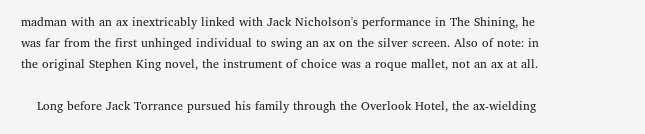madman with an ax inextricably linked with Jack Nicholson's performance in The Shining, he was far from the first unhinged individual to swing an ax on the silver screen. Also of note: in the original Stephen King novel, the instrument of choice was a roque mallet, not an ax at all.

    Long before Jack Torrance pursued his family through the Overlook Hotel, the ax-wielding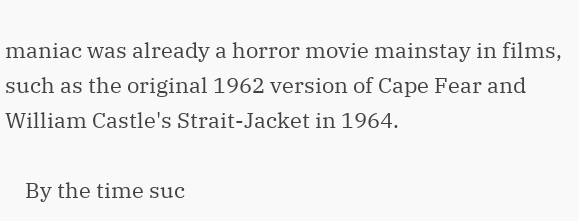maniac was already a horror movie mainstay in films, such as the original 1962 version of Cape Fear and William Castle's Strait-Jacket in 1964.

    By the time suc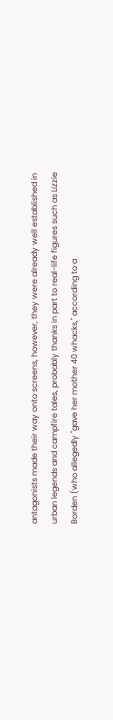antagonists made their way onto screens, however, they were already well established in urban legends and campfire tales, probably thanks in part to real-life figures such as Lizzie Borden (who allegedly "gave her mother 40 whacks," according to a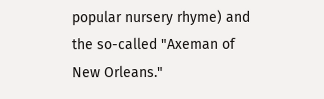popular nursery rhyme) and the so-called "Axeman of New Orleans."